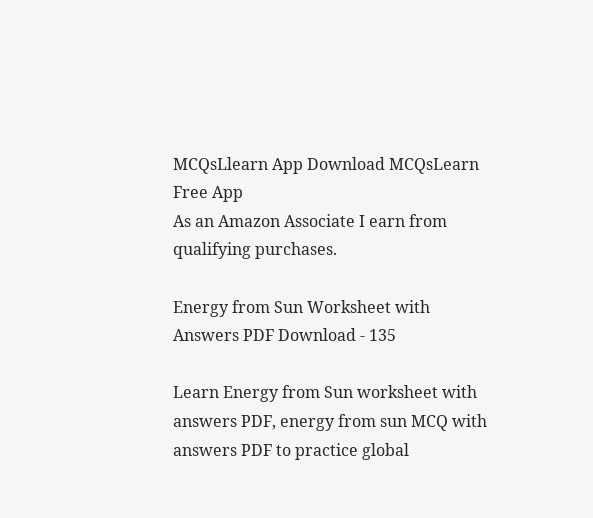MCQsLlearn App Download MCQsLearn Free App
As an Amazon Associate I earn from qualifying purchases.

Energy from Sun Worksheet with Answers PDF Download - 135

Learn Energy from Sun worksheet with answers PDF, energy from sun MCQ with answers PDF to practice global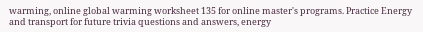warming, online global warming worksheet 135 for online master's programs. Practice Energy and transport for future trivia questions and answers, energy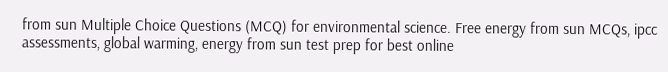from sun Multiple Choice Questions (MCQ) for environmental science. Free energy from sun MCQs, ipcc assessments, global warming, energy from sun test prep for best online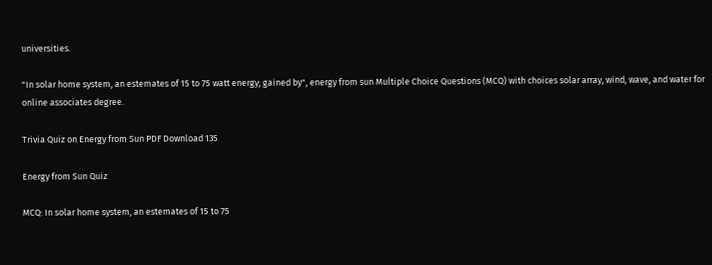universities.

"In solar home system, an estemates of 15 to 75 watt energy; gained by", energy from sun Multiple Choice Questions (MCQ) with choices solar array, wind, wave, and water for online associates degree.

Trivia Quiz on Energy from Sun PDF Download 135

Energy from Sun Quiz

MCQ: In solar home system, an estemates of 15 to 75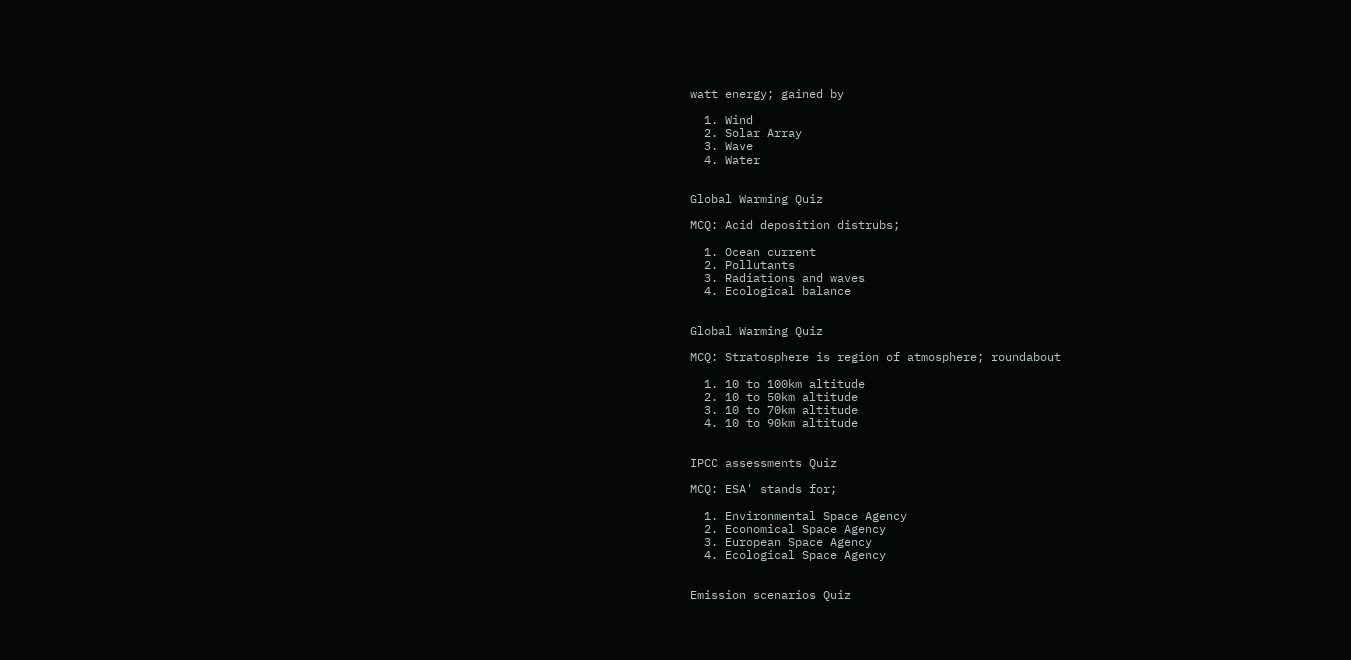watt energy; gained by

  1. Wind
  2. Solar Array
  3. Wave
  4. Water


Global Warming Quiz

MCQ: Acid deposition distrubs;

  1. Ocean current
  2. Pollutants
  3. Radiations and waves
  4. Ecological balance


Global Warming Quiz

MCQ: Stratosphere is region of atmosphere; roundabout

  1. 10 to 100km altitude
  2. 10 to 50km altitude
  3. 10 to 70km altitude
  4. 10 to 90km altitude


IPCC assessments Quiz

MCQ: ESA' stands for;

  1. Environmental Space Agency
  2. Economical Space Agency
  3. European Space Agency
  4. Ecological Space Agency


Emission scenarios Quiz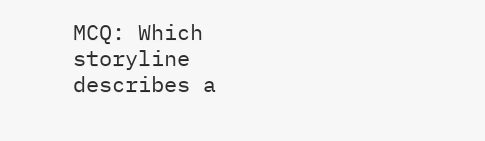MCQ: Which storyline describes a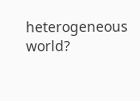heterogeneous world?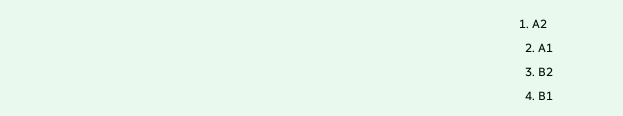1. A2
  2. A1
  3. B2
  4. B1